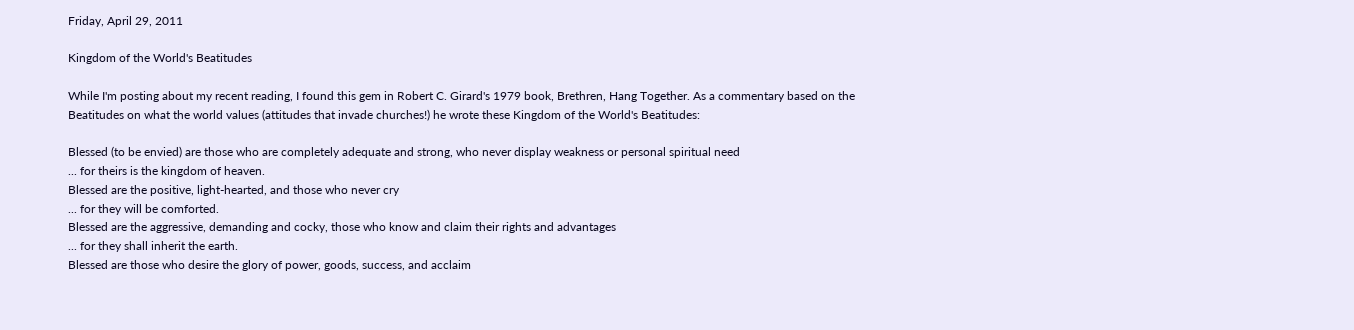Friday, April 29, 2011

Kingdom of the World's Beatitudes

While I'm posting about my recent reading, I found this gem in Robert C. Girard's 1979 book, Brethren, Hang Together. As a commentary based on the Beatitudes on what the world values (attitudes that invade churches!) he wrote these Kingdom of the World's Beatitudes:

Blessed (to be envied) are those who are completely adequate and strong, who never display weakness or personal spiritual need
... for theirs is the kingdom of heaven.
Blessed are the positive, light-hearted, and those who never cry
... for they will be comforted.
Blessed are the aggressive, demanding and cocky, those who know and claim their rights and advantages
... for they shall inherit the earth.
Blessed are those who desire the glory of power, goods, success, and acclaim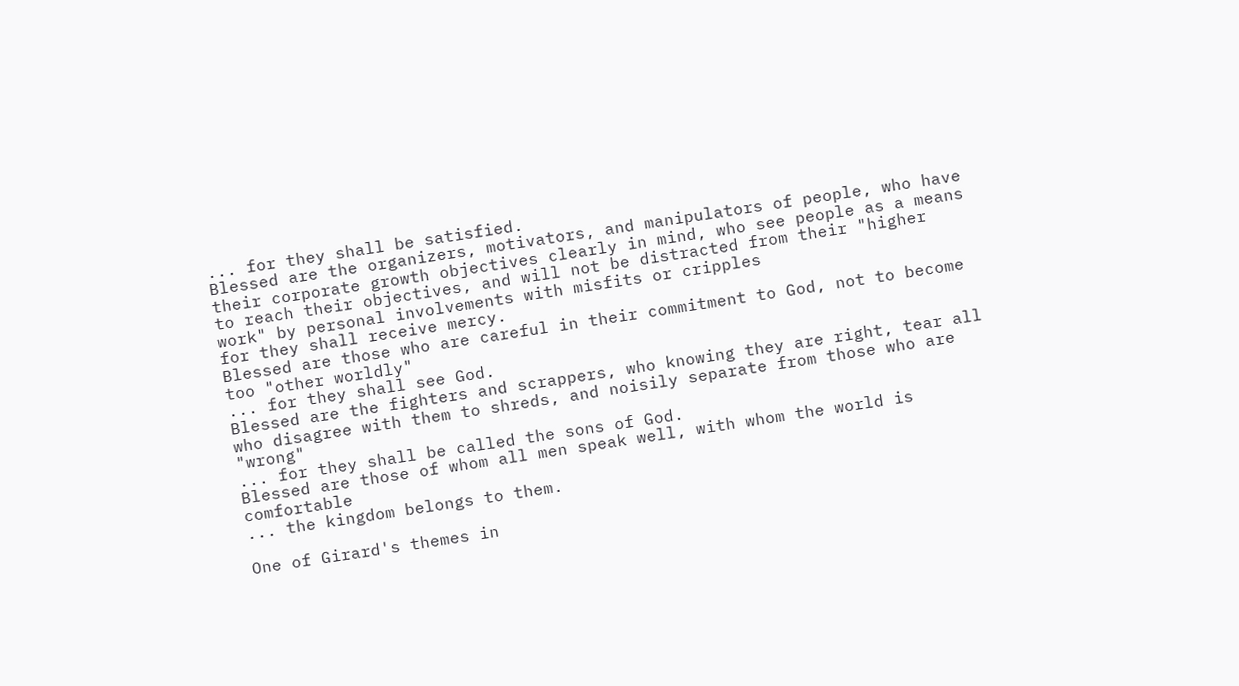... for they shall be satisfied.
Blessed are the organizers, motivators, and manipulators of people, who have their corporate growth objectives clearly in mind, who see people as a means to reach their objectives, and will not be distracted from their "higher work" by personal involvements with misfits or cripples
for they shall receive mercy.
Blessed are those who are careful in their commitment to God, not to become too "other worldly"
... for they shall see God.
Blessed are the fighters and scrappers, who knowing they are right, tear all who disagree with them to shreds, and noisily separate from those who are "wrong"
... for they shall be called the sons of God.
Blessed are those of whom all men speak well, with whom the world is comfortable
... the kingdom belongs to them.

One of Girard's themes in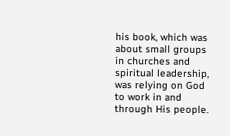his book, which was about small groups in churches and spiritual leadership, was relying on God to work in and through His people.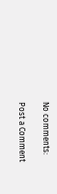No comments:

Post a Comment